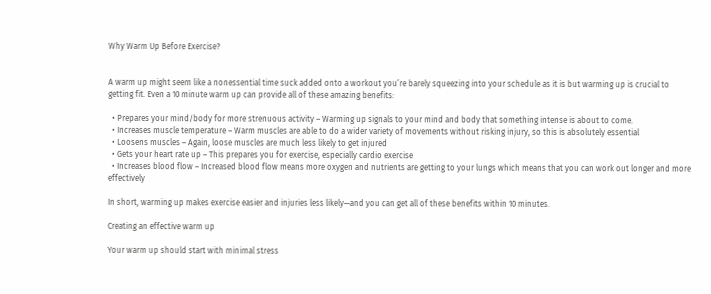Why Warm Up Before Exercise?


A warm up might seem like a nonessential time suck added onto a workout you’re barely squeezing into your schedule as it is but warming up is crucial to getting fit. Even a 10 minute warm up can provide all of these amazing benefits:

  • Prepares your mind/body for more strenuous activity – Warming up signals to your mind and body that something intense is about to come.
  • Increases muscle temperature – Warm muscles are able to do a wider variety of movements without risking injury, so this is absolutely essential
  • Loosens muscles – Again, loose muscles are much less likely to get injured
  • Gets your heart rate up – This prepares you for exercise, especially cardio exercise
  • Increases blood flow – Increased blood flow means more oxygen and nutrients are getting to your lungs which means that you can work out longer and more effectively

In short, warming up makes exercise easier and injuries less likely—and you can get all of these benefits within 10 minutes.

Creating an effective warm up

Your warm up should start with minimal stress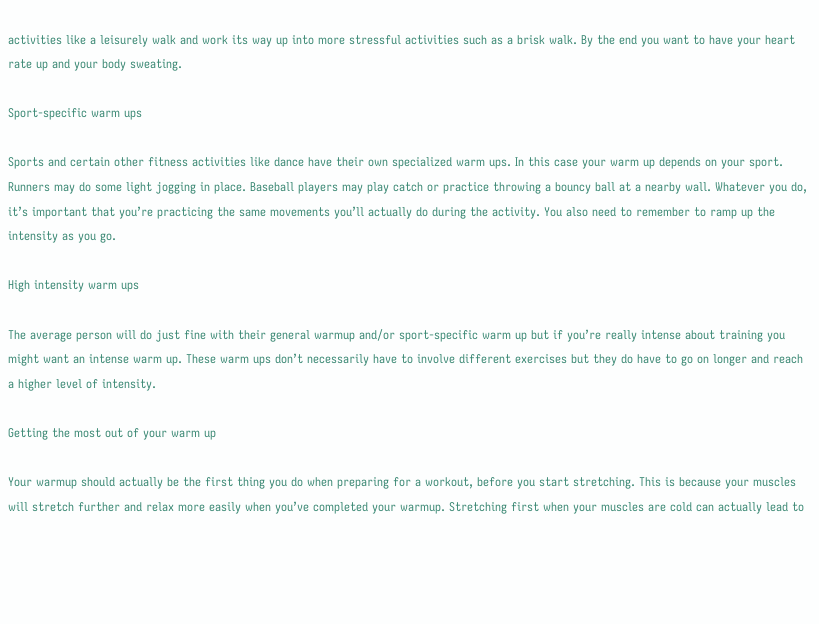activities like a leisurely walk and work its way up into more stressful activities such as a brisk walk. By the end you want to have your heart rate up and your body sweating.

Sport-specific warm ups

Sports and certain other fitness activities like dance have their own specialized warm ups. In this case your warm up depends on your sport. Runners may do some light jogging in place. Baseball players may play catch or practice throwing a bouncy ball at a nearby wall. Whatever you do, it’s important that you’re practicing the same movements you’ll actually do during the activity. You also need to remember to ramp up the intensity as you go.

High intensity warm ups

The average person will do just fine with their general warmup and/or sport-specific warm up but if you’re really intense about training you might want an intense warm up. These warm ups don’t necessarily have to involve different exercises but they do have to go on longer and reach a higher level of intensity.

Getting the most out of your warm up

Your warmup should actually be the first thing you do when preparing for a workout, before you start stretching. This is because your muscles will stretch further and relax more easily when you’ve completed your warmup. Stretching first when your muscles are cold can actually lead to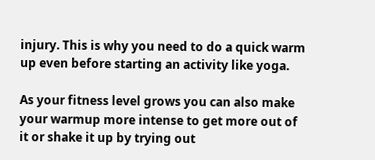injury. This is why you need to do a quick warm up even before starting an activity like yoga.

As your fitness level grows you can also make your warmup more intense to get more out of it or shake it up by trying out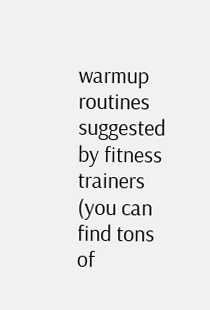warmup routines suggested by fitness trainers (you can find tons of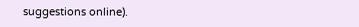suggestions online).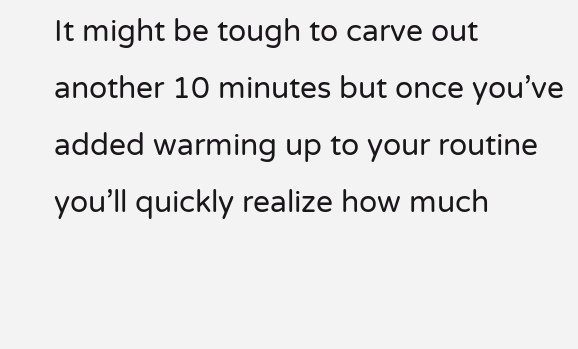It might be tough to carve out another 10 minutes but once you’ve added warming up to your routine you’ll quickly realize how much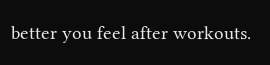better you feel after workouts.